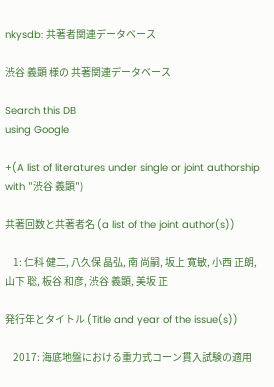nkysdb: 共著者関連データベース

渋谷 義顕 様の 共著関連データベース

Search this DB
using Google

+(A list of literatures under single or joint authorship with "渋谷 義顕")

共著回数と共著者名 (a list of the joint author(s))

    1: 仁科 健二, 八久保 晶弘, 南 尚嗣, 坂上 寛敏, 小西 正朗, 山下 聡, 板谷 和彦, 渋谷 義顕, 美坂 正

発行年とタイトル (Title and year of the issue(s))

    2017: 海底地盤における重力式コーン貫入試験の適用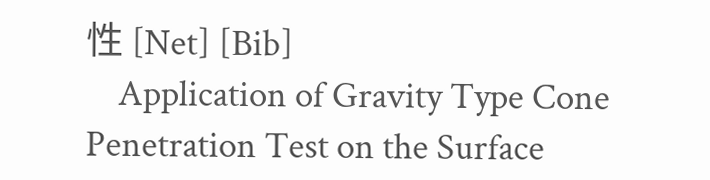性 [Net] [Bib]
    Application of Gravity Type Cone Penetration Test on the Surface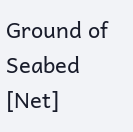Ground of Seabed [Net]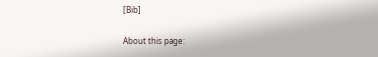[Bib]

About this page: